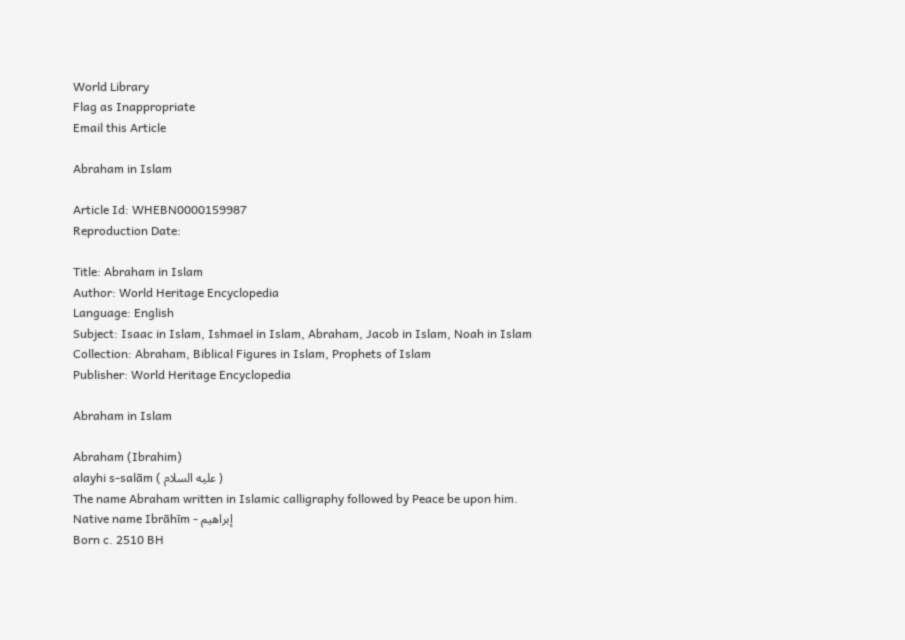World Library
Flag as Inappropriate
Email this Article

Abraham in Islam

Article Id: WHEBN0000159987
Reproduction Date:

Title: Abraham in Islam
Author: World Heritage Encyclopedia
Language: English
Subject: Isaac in Islam, Ishmael in Islam, Abraham, Jacob in Islam, Noah in Islam
Collection: Abraham, Biblical Figures in Islam, Prophets of Islam
Publisher: World Heritage Encyclopedia

Abraham in Islam

Abraham (Ibrahim)
alayhi s-salām ( عليه السلام )
The name Abraham written in Islamic calligraphy followed by Peace be upon him.
Native name Ibrāhīm - إبراهيم
Born c. 2510 BH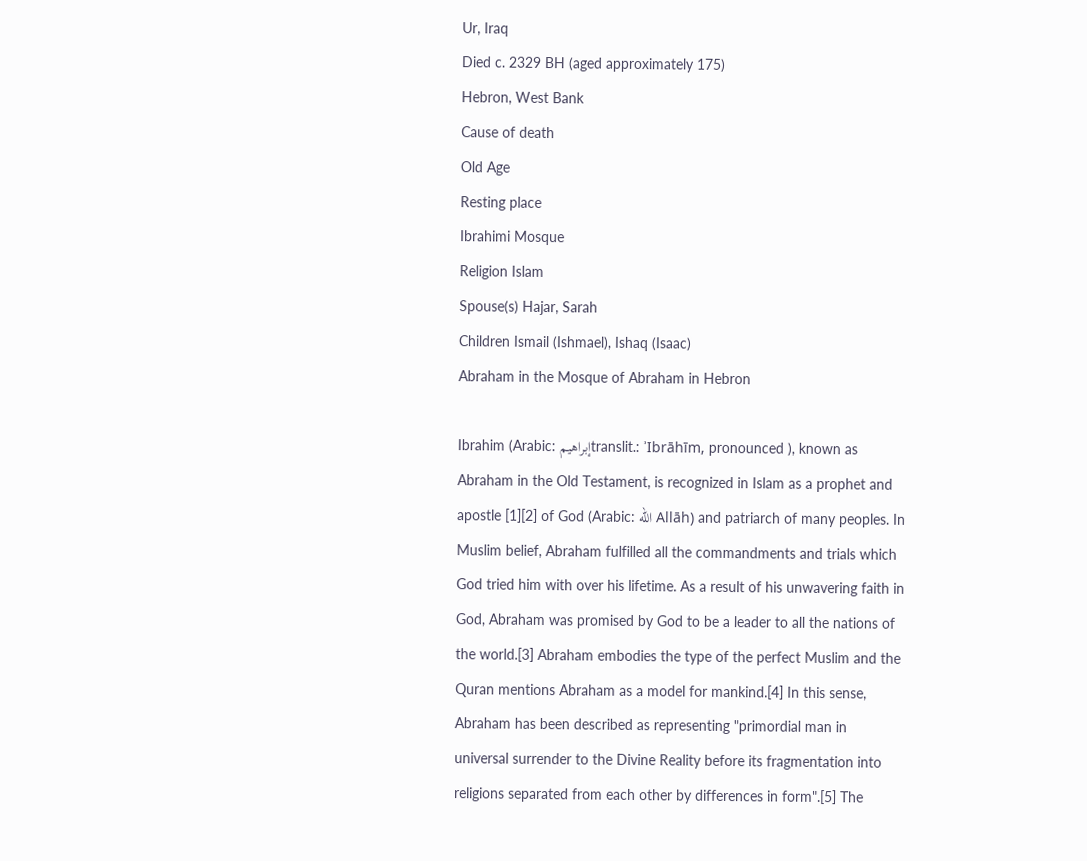Ur, Iraq
Died c. 2329 BH (aged approximately 175)
Hebron, West Bank
Cause of death
Old Age
Resting place
Ibrahimi Mosque
Religion Islam
Spouse(s) Hajar, Sarah
Children Ismail (Ishmael), Ishaq (Isaac)
Abraham in the Mosque of Abraham in Hebron

Ibrahim (Arabic: إبراهيمtranslit.: ʾIbrāhīm, pronounced ), known as Abraham in the Old Testament, is recognized in Islam as a prophet and apostle [1][2] of God (Arabic: الله Allāh) and patriarch of many peoples. In Muslim belief, Abraham fulfilled all the commandments and trials which God tried him with over his lifetime. As a result of his unwavering faith in God, Abraham was promised by God to be a leader to all the nations of the world.[3] Abraham embodies the type of the perfect Muslim and the Quran mentions Abraham as a model for mankind.[4] In this sense, Abraham has been described as representing "primordial man in universal surrender to the Divine Reality before its fragmentation into religions separated from each other by differences in form".[5] The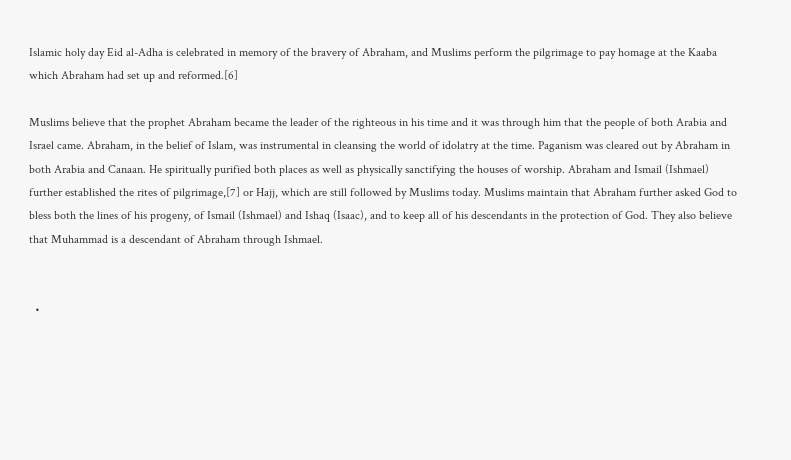Islamic holy day Eid al-Adha is celebrated in memory of the bravery of Abraham, and Muslims perform the pilgrimage to pay homage at the Kaaba which Abraham had set up and reformed.[6]

Muslims believe that the prophet Abraham became the leader of the righteous in his time and it was through him that the people of both Arabia and Israel came. Abraham, in the belief of Islam, was instrumental in cleansing the world of idolatry at the time. Paganism was cleared out by Abraham in both Arabia and Canaan. He spiritually purified both places as well as physically sanctifying the houses of worship. Abraham and Ismail (Ishmael) further established the rites of pilgrimage,[7] or Hajj, which are still followed by Muslims today. Muslims maintain that Abraham further asked God to bless both the lines of his progeny, of Ismail (Ishmael) and Ishaq (Isaac), and to keep all of his descendants in the protection of God. They also believe that Muhammad is a descendant of Abraham through Ishmael.


  •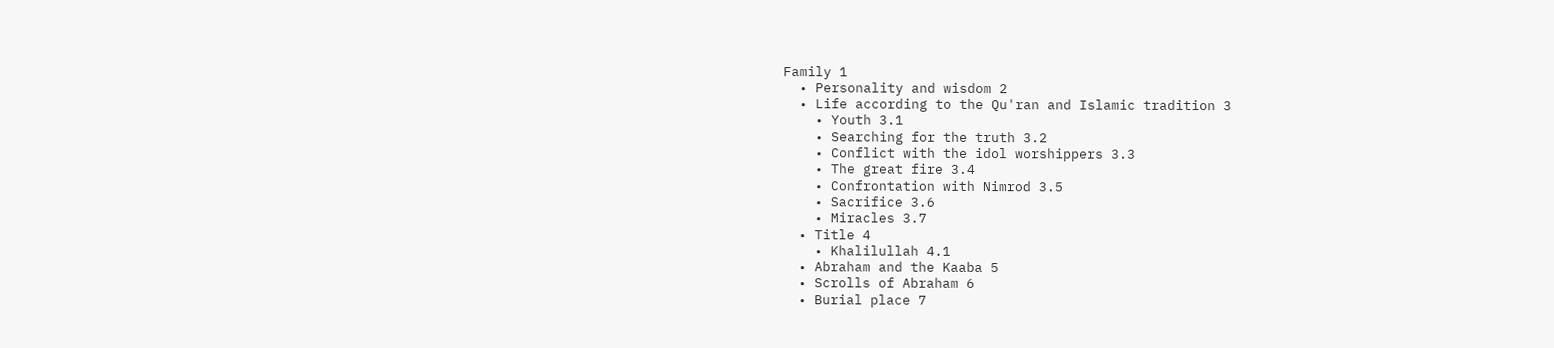Family 1
  • Personality and wisdom 2
  • Life according to the Qu'ran and Islamic tradition 3
    • Youth 3.1
    • Searching for the truth 3.2
    • Conflict with the idol worshippers 3.3
    • The great fire 3.4
    • Confrontation with Nimrod 3.5
    • Sacrifice 3.6
    • Miracles 3.7
  • Title 4
    • Khalilullah 4.1
  • Abraham and the Kaaba 5
  • Scrolls of Abraham 6
  • Burial place 7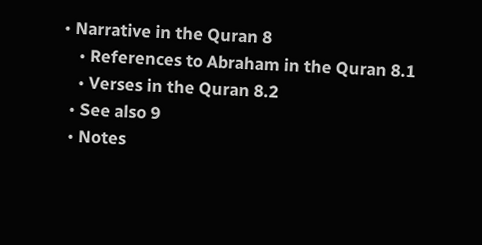• Narrative in the Quran 8
    • References to Abraham in the Quran 8.1
    • Verses in the Quran 8.2
  • See also 9
  • Notes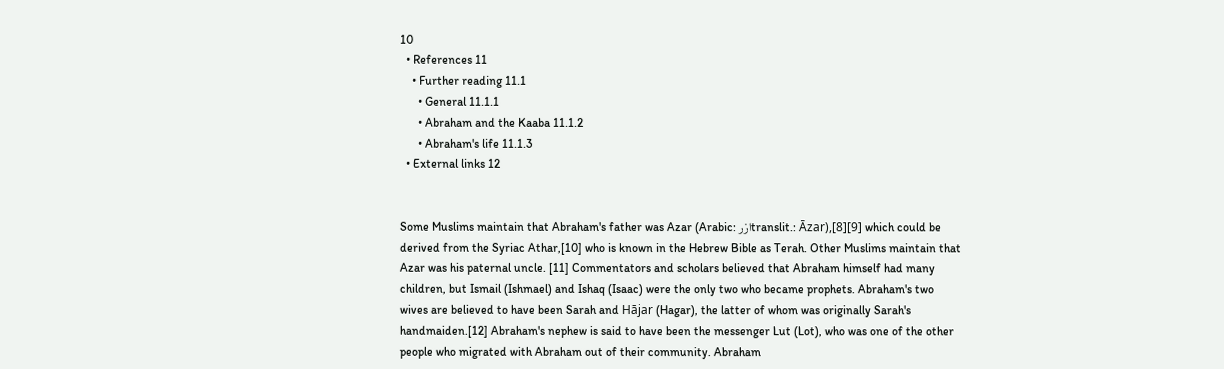10
  • References 11
    • Further reading 11.1
      • General 11.1.1
      • Abraham and the Kaaba 11.1.2
      • Abraham's life 11.1.3
  • External links 12


Some Muslims maintain that Abraham's father was Azar (Arabic: ازرtranslit.: Āzar),[8][9] which could be derived from the Syriac Athar,[10] who is known in the Hebrew Bible as Terah. Other Muslims maintain that Azar was his paternal uncle. [11] Commentators and scholars believed that Abraham himself had many children, but Ismail (Ishmael) and Ishaq (Isaac) were the only two who became prophets. Abraham's two wives are believed to have been Sarah and Hājar (Hagar), the latter of whom was originally Sarah's handmaiden.[12] Abraham's nephew is said to have been the messenger Lut (Lot), who was one of the other people who migrated with Abraham out of their community. Abraham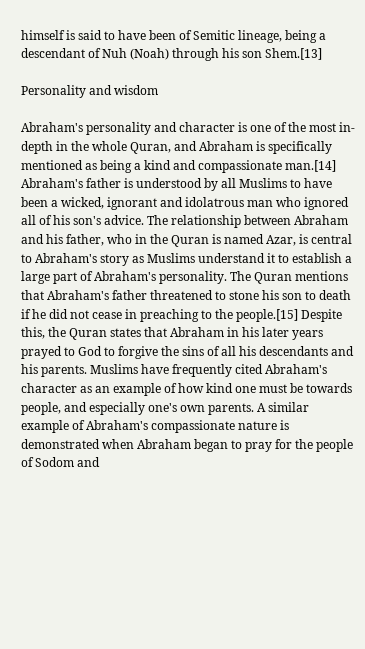himself is said to have been of Semitic lineage, being a descendant of Nuh (Noah) through his son Shem.[13]

Personality and wisdom

Abraham's personality and character is one of the most in-depth in the whole Quran, and Abraham is specifically mentioned as being a kind and compassionate man.[14] Abraham's father is understood by all Muslims to have been a wicked, ignorant and idolatrous man who ignored all of his son's advice. The relationship between Abraham and his father, who in the Quran is named Azar, is central to Abraham's story as Muslims understand it to establish a large part of Abraham's personality. The Quran mentions that Abraham's father threatened to stone his son to death if he did not cease in preaching to the people.[15] Despite this, the Quran states that Abraham in his later years prayed to God to forgive the sins of all his descendants and his parents. Muslims have frequently cited Abraham's character as an example of how kind one must be towards people, and especially one's own parents. A similar example of Abraham's compassionate nature is demonstrated when Abraham began to pray for the people of Sodom and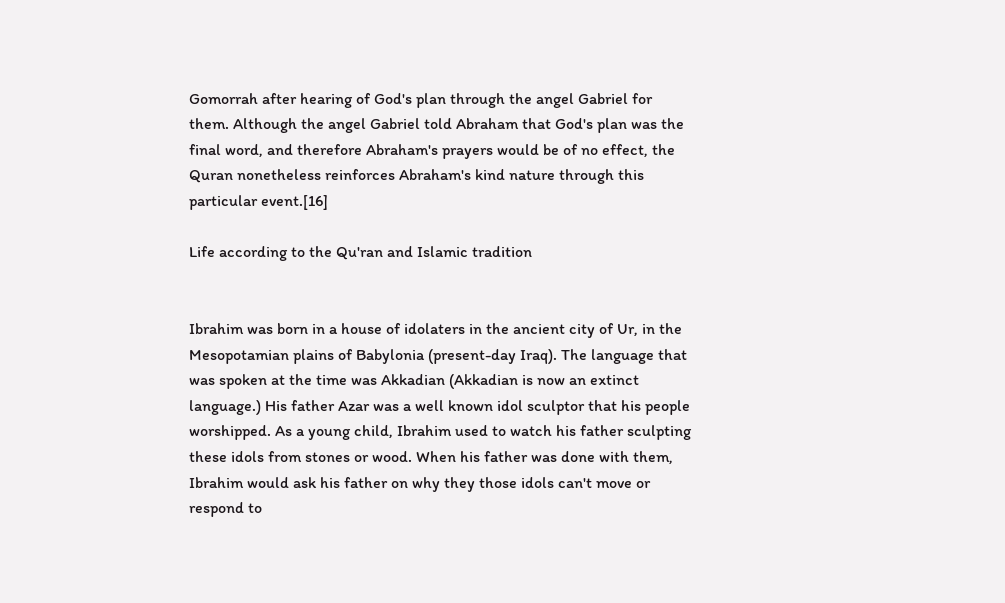Gomorrah after hearing of God's plan through the angel Gabriel for them. Although the angel Gabriel told Abraham that God's plan was the final word, and therefore Abraham's prayers would be of no effect, the Quran nonetheless reinforces Abraham's kind nature through this particular event.[16]

Life according to the Qu'ran and Islamic tradition


Ibrahim was born in a house of idolaters in the ancient city of Ur, in the Mesopotamian plains of Babylonia (present-day Iraq). The language that was spoken at the time was Akkadian (Akkadian is now an extinct language.) His father Azar was a well known idol sculptor that his people worshipped. As a young child, Ibrahim used to watch his father sculpting these idols from stones or wood. When his father was done with them, Ibrahim would ask his father on why they those idols can't move or respond to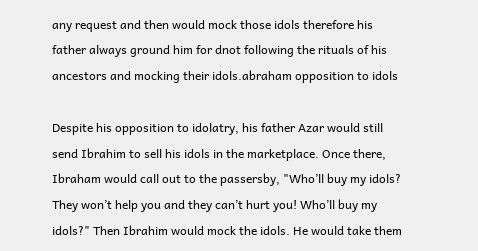any request and then would mock those idols therefore his father always ground him for dnot following the rituals of his ancestors and mocking their idols.abraham opposition to idols

Despite his opposition to idolatry, his father Azar would still send Ibrahim to sell his idols in the marketplace. Once there, Ibraham would call out to the passersby, "Who’ll buy my idols? They won’t help you and they can’t hurt you! Who’ll buy my idols?" Then Ibrahim would mock the idols. He would take them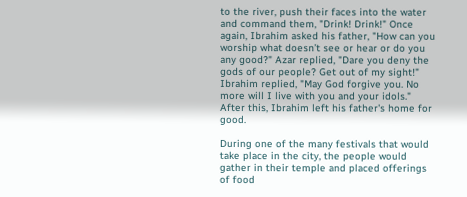to the river, push their faces into the water and command them, "Drink! Drink!" Once again, Ibrahim asked his father, "How can you worship what doesn’t see or hear or do you any good?" Azar replied, "Dare you deny the gods of our people? Get out of my sight!" Ibrahim replied, "May God forgive you. No more will I live with you and your idols." After this, Ibrahim left his father's home for good.

During one of the many festivals that would take place in the city, the people would gather in their temple and placed offerings of food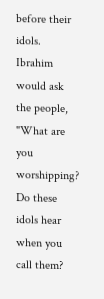before their idols. Ibrahim would ask the people, "What are you worshipping? Do these idols hear when you call them?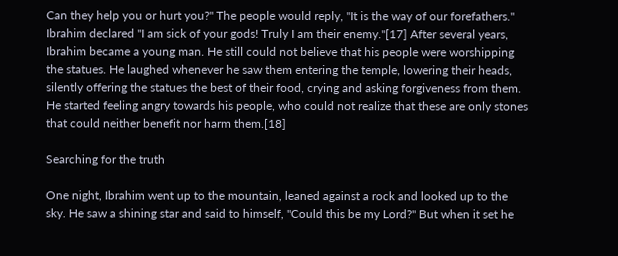Can they help you or hurt you?" The people would reply, "It is the way of our forefathers." Ibrahim declared "I am sick of your gods! Truly I am their enemy."[17] After several years, Ibrahim became a young man. He still could not believe that his people were worshipping the statues. He laughed whenever he saw them entering the temple, lowering their heads, silently offering the statues the best of their food, crying and asking forgiveness from them. He started feeling angry towards his people, who could not realize that these are only stones that could neither benefit nor harm them.[18]

Searching for the truth

One night, Ibrahim went up to the mountain, leaned against a rock and looked up to the sky. He saw a shining star and said to himself, "Could this be my Lord?" But when it set he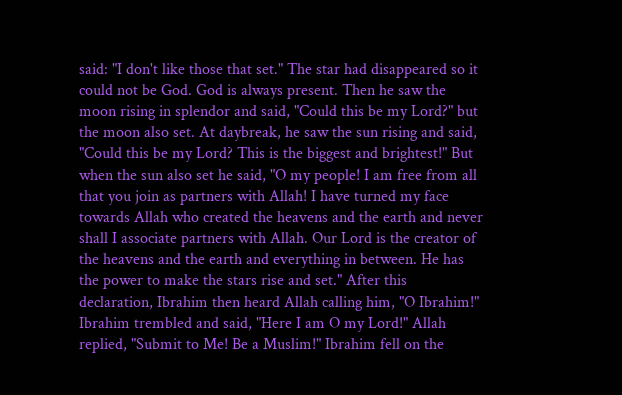said: "I don't like those that set." The star had disappeared so it could not be God. God is always present. Then he saw the moon rising in splendor and said, "Could this be my Lord?" but the moon also set. At daybreak, he saw the sun rising and said, "Could this be my Lord? This is the biggest and brightest!" But when the sun also set he said, "O my people! I am free from all that you join as partners with Allah! I have turned my face towards Allah who created the heavens and the earth and never shall I associate partners with Allah. Our Lord is the creator of the heavens and the earth and everything in between. He has the power to make the stars rise and set." After this declaration, Ibrahim then heard Allah calling him, "O Ibrahim!" Ibrahim trembled and said, "Here I am O my Lord!" Allah replied, "Submit to Me! Be a Muslim!" Ibrahim fell on the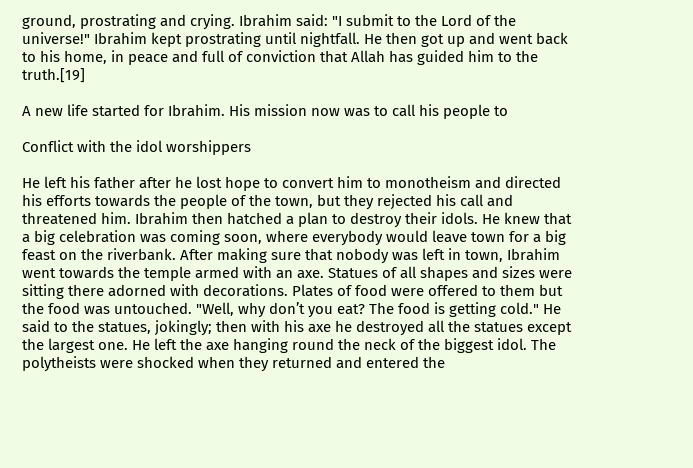ground, prostrating and crying. Ibrahim said: "I submit to the Lord of the universe!" Ibrahim kept prostrating until nightfall. He then got up and went back to his home, in peace and full of conviction that Allah has guided him to the truth.[19]

A new life started for Ibrahim. His mission now was to call his people to

Conflict with the idol worshippers

He left his father after he lost hope to convert him to monotheism and directed his efforts towards the people of the town, but they rejected his call and threatened him. Ibrahim then hatched a plan to destroy their idols. He knew that a big celebration was coming soon, where everybody would leave town for a big feast on the riverbank. After making sure that nobody was left in town, Ibrahim went towards the temple armed with an axe. Statues of all shapes and sizes were sitting there adorned with decorations. Plates of food were offered to them but the food was untouched. "Well, why don’t you eat? The food is getting cold." He said to the statues, jokingly; then with his axe he destroyed all the statues except the largest one. He left the axe hanging round the neck of the biggest idol. The polytheists were shocked when they returned and entered the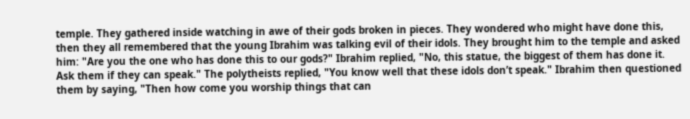temple. They gathered inside watching in awe of their gods broken in pieces. They wondered who might have done this, then they all remembered that the young Ibrahim was talking evil of their idols. They brought him to the temple and asked him: "Are you the one who has done this to our gods?" Ibrahim replied, "No, this statue, the biggest of them has done it. Ask them if they can speak." The polytheists replied, "You know well that these idols don’t speak." Ibrahim then questioned them by saying, "Then how come you worship things that can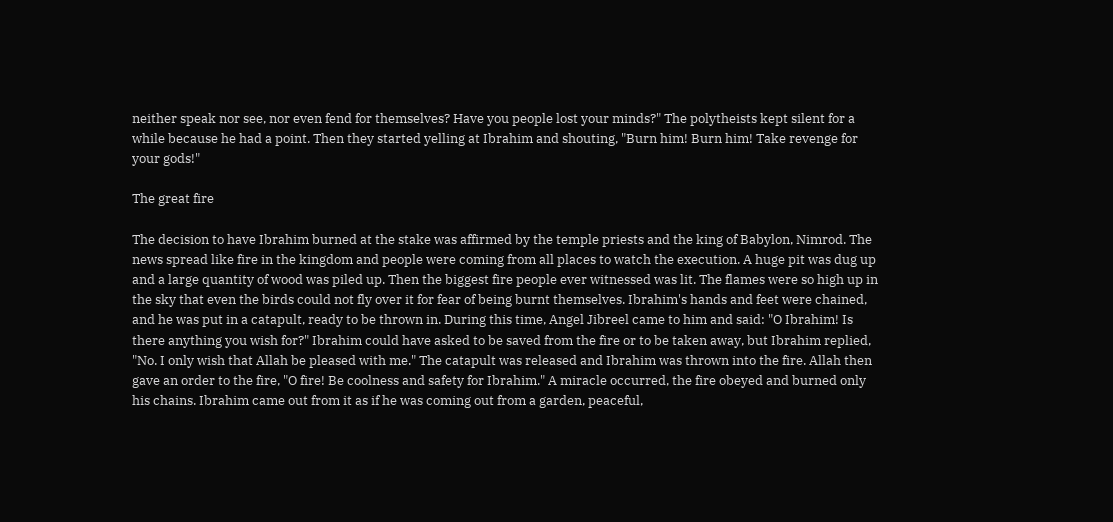neither speak nor see, nor even fend for themselves? Have you people lost your minds?" The polytheists kept silent for a while because he had a point. Then they started yelling at Ibrahim and shouting, "Burn him! Burn him! Take revenge for your gods!"

The great fire

The decision to have Ibrahim burned at the stake was affirmed by the temple priests and the king of Babylon, Nimrod. The news spread like fire in the kingdom and people were coming from all places to watch the execution. A huge pit was dug up and a large quantity of wood was piled up. Then the biggest fire people ever witnessed was lit. The flames were so high up in the sky that even the birds could not fly over it for fear of being burnt themselves. Ibrahim's hands and feet were chained, and he was put in a catapult, ready to be thrown in. During this time, Angel Jibreel came to him and said: "O Ibrahim! Is there anything you wish for?" Ibrahim could have asked to be saved from the fire or to be taken away, but Ibrahim replied, "No. I only wish that Allah be pleased with me." The catapult was released and Ibrahim was thrown into the fire. Allah then gave an order to the fire, "O fire! Be coolness and safety for Ibrahim." A miracle occurred, the fire obeyed and burned only his chains. Ibrahim came out from it as if he was coming out from a garden, peaceful,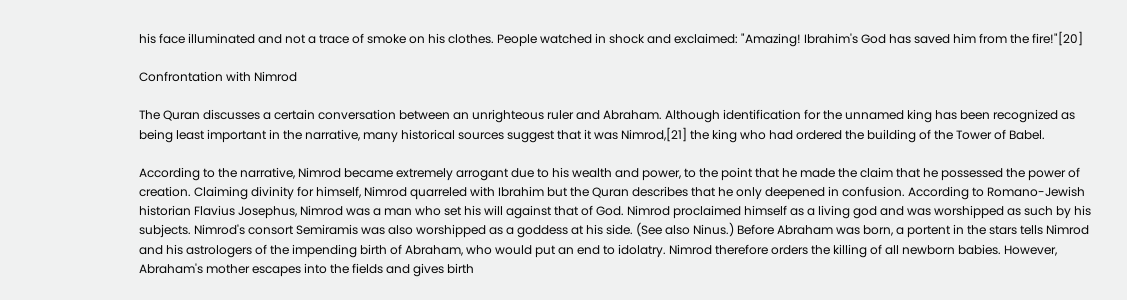his face illuminated and not a trace of smoke on his clothes. People watched in shock and exclaimed: "Amazing! Ibrahim's God has saved him from the fire!"[20]

Confrontation with Nimrod

The Quran discusses a certain conversation between an unrighteous ruler and Abraham. Although identification for the unnamed king has been recognized as being least important in the narrative, many historical sources suggest that it was Nimrod,[21] the king who had ordered the building of the Tower of Babel.

According to the narrative, Nimrod became extremely arrogant due to his wealth and power, to the point that he made the claim that he possessed the power of creation. Claiming divinity for himself, Nimrod quarreled with Ibrahim but the Quran describes that he only deepened in confusion. According to Romano-Jewish historian Flavius Josephus, Nimrod was a man who set his will against that of God. Nimrod proclaimed himself as a living god and was worshipped as such by his subjects. Nimrod's consort Semiramis was also worshipped as a goddess at his side. (See also Ninus.) Before Abraham was born, a portent in the stars tells Nimrod and his astrologers of the impending birth of Abraham, who would put an end to idolatry. Nimrod therefore orders the killing of all newborn babies. However, Abraham's mother escapes into the fields and gives birth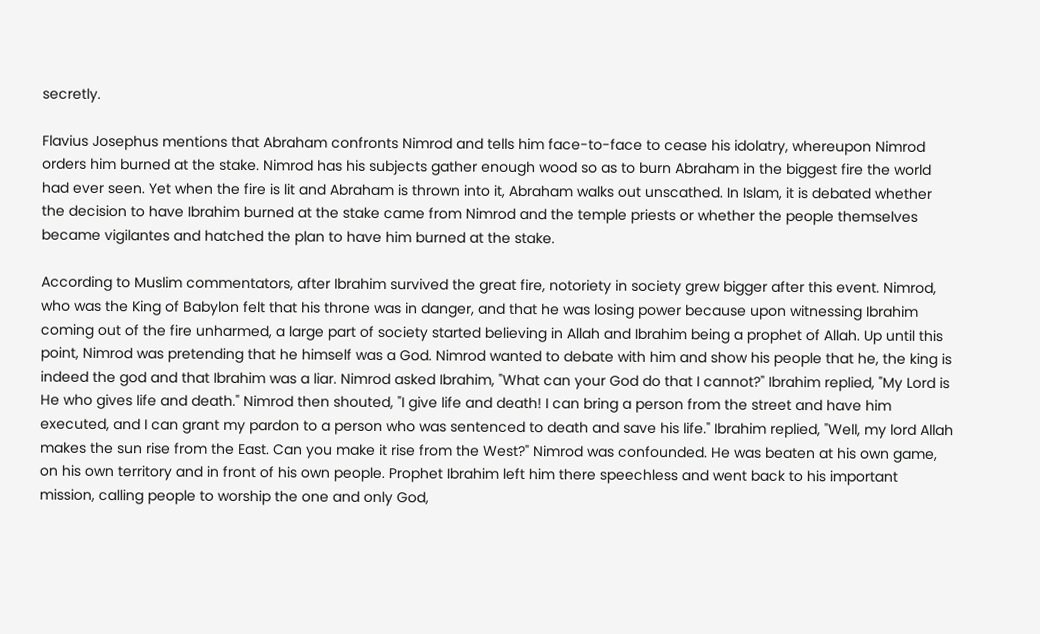secretly.

Flavius Josephus mentions that Abraham confronts Nimrod and tells him face-to-face to cease his idolatry, whereupon Nimrod orders him burned at the stake. Nimrod has his subjects gather enough wood so as to burn Abraham in the biggest fire the world had ever seen. Yet when the fire is lit and Abraham is thrown into it, Abraham walks out unscathed. In Islam, it is debated whether the decision to have Ibrahim burned at the stake came from Nimrod and the temple priests or whether the people themselves became vigilantes and hatched the plan to have him burned at the stake.

According to Muslim commentators, after Ibrahim survived the great fire, notoriety in society grew bigger after this event. Nimrod, who was the King of Babylon felt that his throne was in danger, and that he was losing power because upon witnessing Ibrahim coming out of the fire unharmed, a large part of society started believing in Allah and Ibrahim being a prophet of Allah. Up until this point, Nimrod was pretending that he himself was a God. Nimrod wanted to debate with him and show his people that he, the king is indeed the god and that Ibrahim was a liar. Nimrod asked Ibrahim, "What can your God do that I cannot?" Ibrahim replied, "My Lord is He who gives life and death." Nimrod then shouted, "I give life and death! I can bring a person from the street and have him executed, and I can grant my pardon to a person who was sentenced to death and save his life." Ibrahim replied, "Well, my lord Allah makes the sun rise from the East. Can you make it rise from the West?" Nimrod was confounded. He was beaten at his own game, on his own territory and in front of his own people. Prophet Ibrahim left him there speechless and went back to his important mission, calling people to worship the one and only God,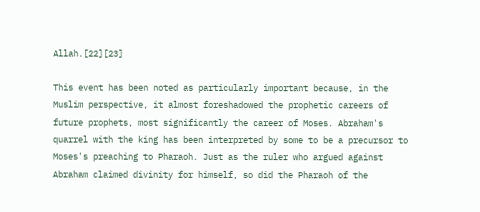Allah.[22][23]

This event has been noted as particularly important because, in the Muslim perspective, it almost foreshadowed the prophetic careers of future prophets, most significantly the career of Moses. Abraham's quarrel with the king has been interpreted by some to be a precursor to Moses's preaching to Pharaoh. Just as the ruler who argued against Abraham claimed divinity for himself, so did the Pharaoh of the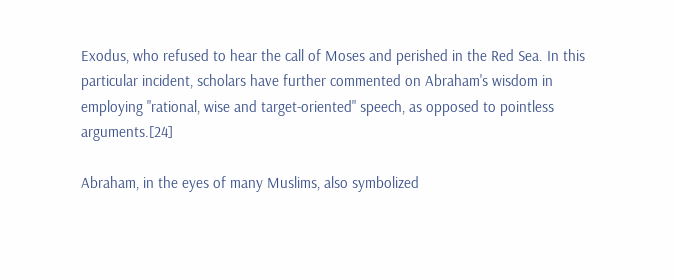Exodus, who refused to hear the call of Moses and perished in the Red Sea. In this particular incident, scholars have further commented on Abraham's wisdom in employing "rational, wise and target-oriented" speech, as opposed to pointless arguments.[24]

Abraham, in the eyes of many Muslims, also symbolized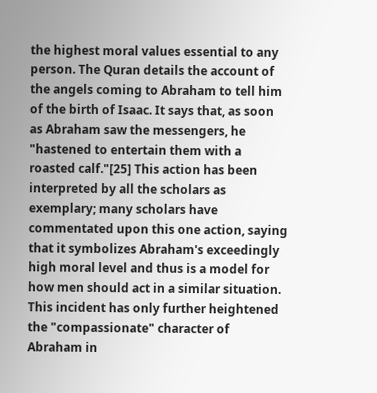the highest moral values essential to any person. The Quran details the account of the angels coming to Abraham to tell him of the birth of Isaac. It says that, as soon as Abraham saw the messengers, he "hastened to entertain them with a roasted calf."[25] This action has been interpreted by all the scholars as exemplary; many scholars have commentated upon this one action, saying that it symbolizes Abraham's exceedingly high moral level and thus is a model for how men should act in a similar situation. This incident has only further heightened the "compassionate" character of Abraham in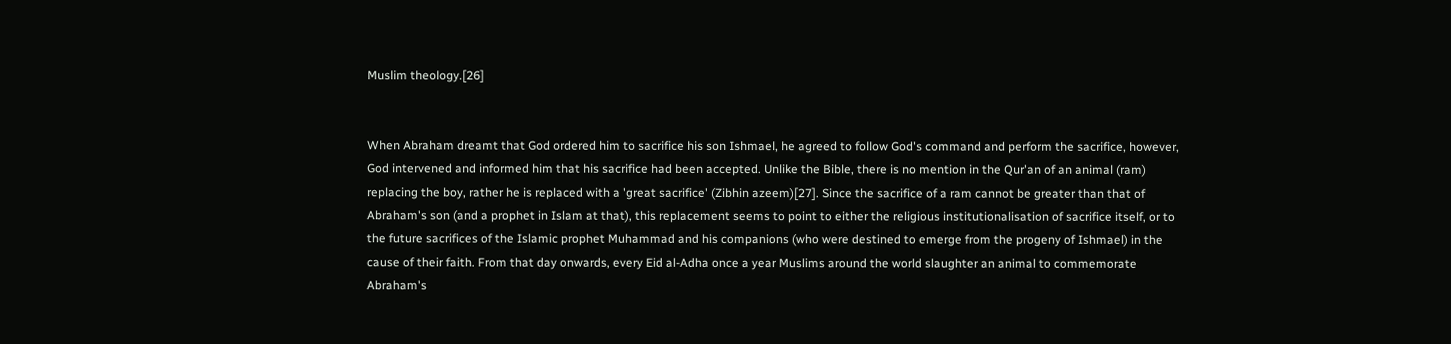Muslim theology.[26]


When Abraham dreamt that God ordered him to sacrifice his son Ishmael, he agreed to follow God's command and perform the sacrifice, however, God intervened and informed him that his sacrifice had been accepted. Unlike the Bible, there is no mention in the Qur'an of an animal (ram) replacing the boy, rather he is replaced with a 'great sacrifice' (Zibhin azeem)[27]. Since the sacrifice of a ram cannot be greater than that of Abraham's son (and a prophet in Islam at that), this replacement seems to point to either the religious institutionalisation of sacrifice itself, or to the future sacrifices of the Islamic prophet Muhammad and his companions (who were destined to emerge from the progeny of Ishmael) in the cause of their faith. From that day onwards, every Eid al-Adha once a year Muslims around the world slaughter an animal to commemorate Abraham's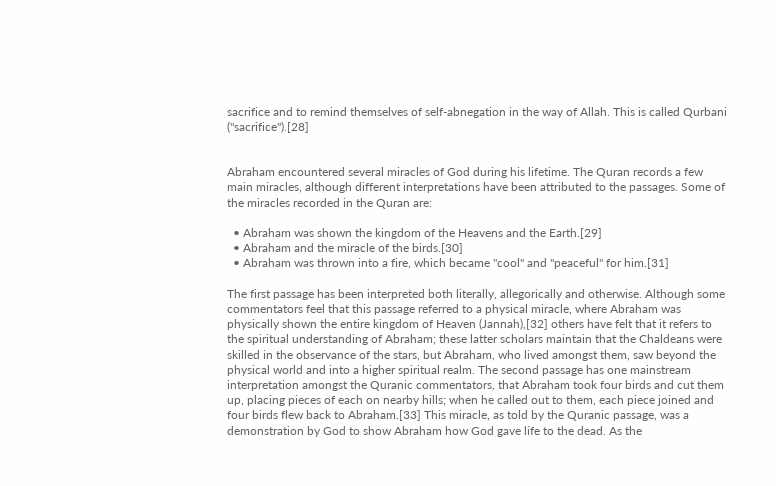sacrifice and to remind themselves of self-abnegation in the way of Allah. This is called Qurbani ("sacrifice").[28]


Abraham encountered several miracles of God during his lifetime. The Quran records a few main miracles, although different interpretations have been attributed to the passages. Some of the miracles recorded in the Quran are:

  • Abraham was shown the kingdom of the Heavens and the Earth.[29]
  • Abraham and the miracle of the birds.[30]
  • Abraham was thrown into a fire, which became "cool" and "peaceful" for him.[31]

The first passage has been interpreted both literally, allegorically and otherwise. Although some commentators feel that this passage referred to a physical miracle, where Abraham was physically shown the entire kingdom of Heaven (Jannah),[32] others have felt that it refers to the spiritual understanding of Abraham; these latter scholars maintain that the Chaldeans were skilled in the observance of the stars, but Abraham, who lived amongst them, saw beyond the physical world and into a higher spiritual realm. The second passage has one mainstream interpretation amongst the Quranic commentators, that Abraham took four birds and cut them up, placing pieces of each on nearby hills; when he called out to them, each piece joined and four birds flew back to Abraham.[33] This miracle, as told by the Quranic passage, was a demonstration by God to show Abraham how God gave life to the dead. As the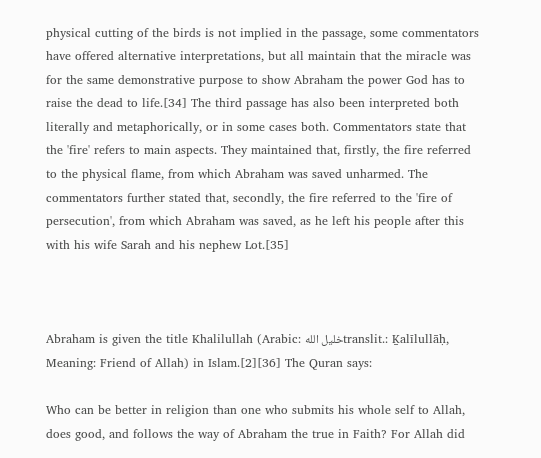physical cutting of the birds is not implied in the passage, some commentators have offered alternative interpretations, but all maintain that the miracle was for the same demonstrative purpose to show Abraham the power God has to raise the dead to life.[34] The third passage has also been interpreted both literally and metaphorically, or in some cases both. Commentators state that the 'fire' refers to main aspects. They maintained that, firstly, the fire referred to the physical flame, from which Abraham was saved unharmed. The commentators further stated that, secondly, the fire referred to the 'fire of persecution', from which Abraham was saved, as he left his people after this with his wife Sarah and his nephew Lot.[35]



Abraham is given the title Khalilullah (Arabic: خلیل‌ اللهtranslit.: Ḵalīlullāḥ, Meaning: Friend of Allah) in Islam.[2][36] The Quran says:

Who can be better in religion than one who submits his whole self to Allah, does good, and follows the way of Abraham the true in Faith? For Allah did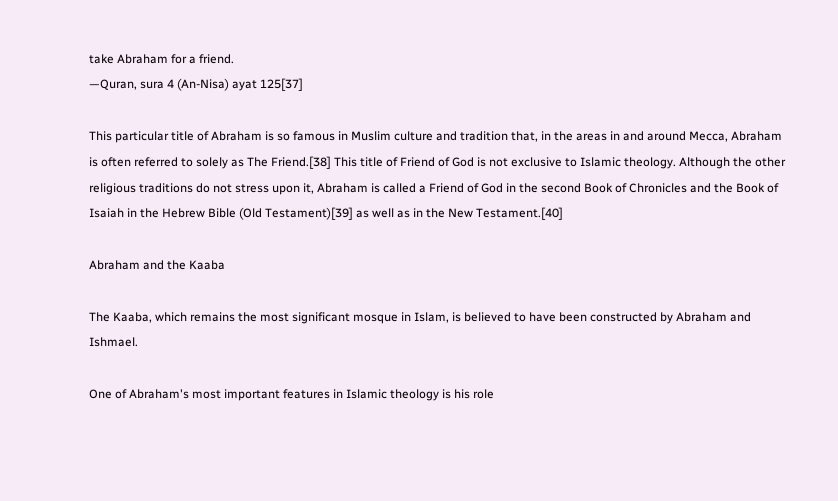take Abraham for a friend.
—Quran, sura 4 (An-Nisa) ayat 125[37]

This particular title of Abraham is so famous in Muslim culture and tradition that, in the areas in and around Mecca, Abraham is often referred to solely as The Friend.[38] This title of Friend of God is not exclusive to Islamic theology. Although the other religious traditions do not stress upon it, Abraham is called a Friend of God in the second Book of Chronicles and the Book of Isaiah in the Hebrew Bible (Old Testament)[39] as well as in the New Testament.[40]

Abraham and the Kaaba

The Kaaba, which remains the most significant mosque in Islam, is believed to have been constructed by Abraham and Ishmael.

One of Abraham's most important features in Islamic theology is his role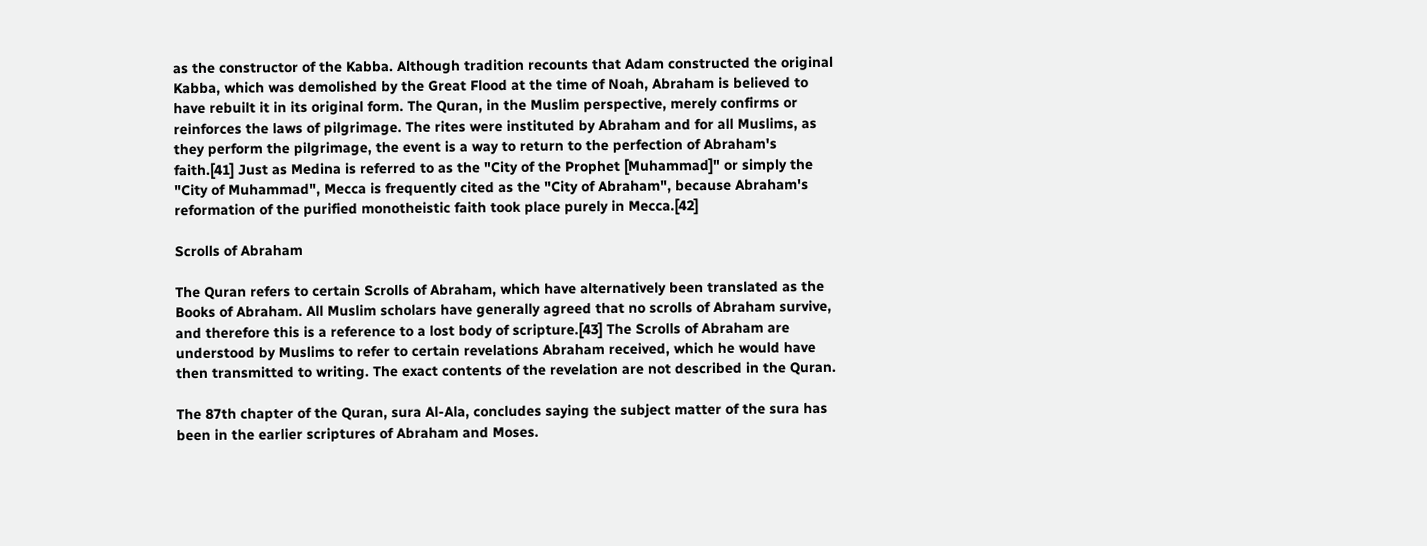as the constructor of the Kabba. Although tradition recounts that Adam constructed the original Kabba, which was demolished by the Great Flood at the time of Noah, Abraham is believed to have rebuilt it in its original form. The Quran, in the Muslim perspective, merely confirms or reinforces the laws of pilgrimage. The rites were instituted by Abraham and for all Muslims, as they perform the pilgrimage, the event is a way to return to the perfection of Abraham's faith.[41] Just as Medina is referred to as the "City of the Prophet [Muhammad]" or simply the "City of Muhammad", Mecca is frequently cited as the "City of Abraham", because Abraham's reformation of the purified monotheistic faith took place purely in Mecca.[42]

Scrolls of Abraham

The Quran refers to certain Scrolls of Abraham, which have alternatively been translated as the Books of Abraham. All Muslim scholars have generally agreed that no scrolls of Abraham survive, and therefore this is a reference to a lost body of scripture.[43] The Scrolls of Abraham are understood by Muslims to refer to certain revelations Abraham received, which he would have then transmitted to writing. The exact contents of the revelation are not described in the Quran.

The 87th chapter of the Quran, sura Al-Ala, concludes saying the subject matter of the sura has been in the earlier scriptures of Abraham and Moses.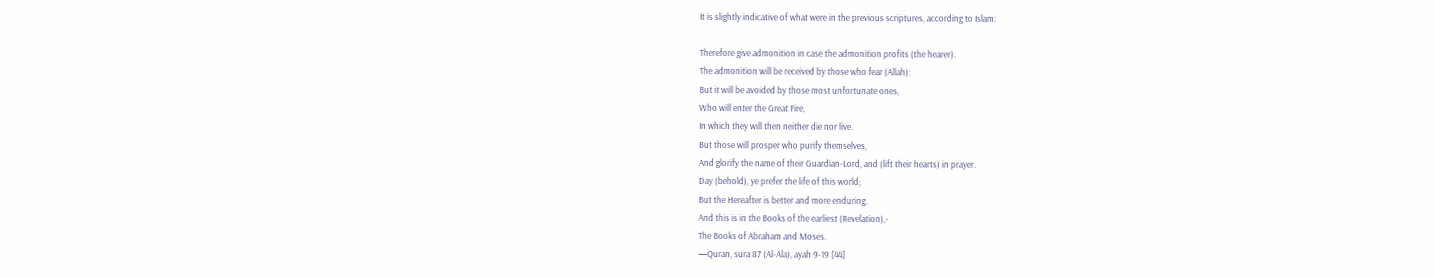It is slightly indicative of what were in the previous scriptures, according to Islam:

Therefore give admonition in case the admonition profits (the hearer).
The admonition will be received by those who fear (Allah):
But it will be avoided by those most unfortunate ones,
Who will enter the Great Fire,
In which they will then neither die nor live.
But those will prosper who purify themselves,
And glorify the name of their Guardian-Lord, and (lift their hearts) in prayer.
Day (behold), ye prefer the life of this world;
But the Hereafter is better and more enduring.
And this is in the Books of the earliest (Revelation),-
The Books of Abraham and Moses.
—Quran, sura 87 (Al-Ala), ayah 9-19 [44]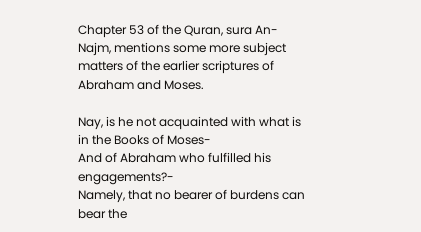Chapter 53 of the Quran, sura An-Najm, mentions some more subject matters of the earlier scriptures of Abraham and Moses.

Nay, is he not acquainted with what is in the Books of Moses-
And of Abraham who fulfilled his engagements?-
Namely, that no bearer of burdens can bear the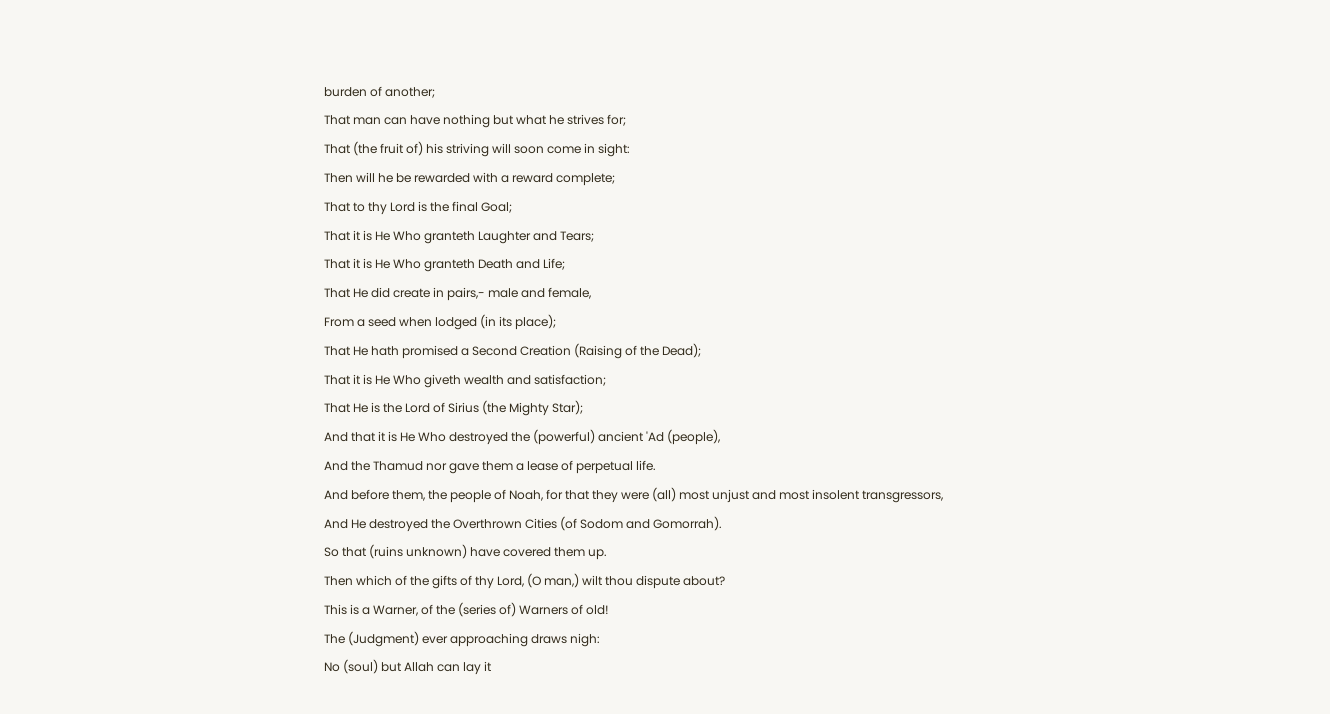burden of another;
That man can have nothing but what he strives for;
That (the fruit of) his striving will soon come in sight:
Then will he be rewarded with a reward complete;
That to thy Lord is the final Goal;
That it is He Who granteth Laughter and Tears;
That it is He Who granteth Death and Life;
That He did create in pairs,- male and female,
From a seed when lodged (in its place);
That He hath promised a Second Creation (Raising of the Dead);
That it is He Who giveth wealth and satisfaction;
That He is the Lord of Sirius (the Mighty Star);
And that it is He Who destroyed the (powerful) ancient 'Ad (people),
And the Thamud nor gave them a lease of perpetual life.
And before them, the people of Noah, for that they were (all) most unjust and most insolent transgressors,
And He destroyed the Overthrown Cities (of Sodom and Gomorrah).
So that (ruins unknown) have covered them up.
Then which of the gifts of thy Lord, (O man,) wilt thou dispute about?
This is a Warner, of the (series of) Warners of old!
The (Judgment) ever approaching draws nigh:
No (soul) but Allah can lay it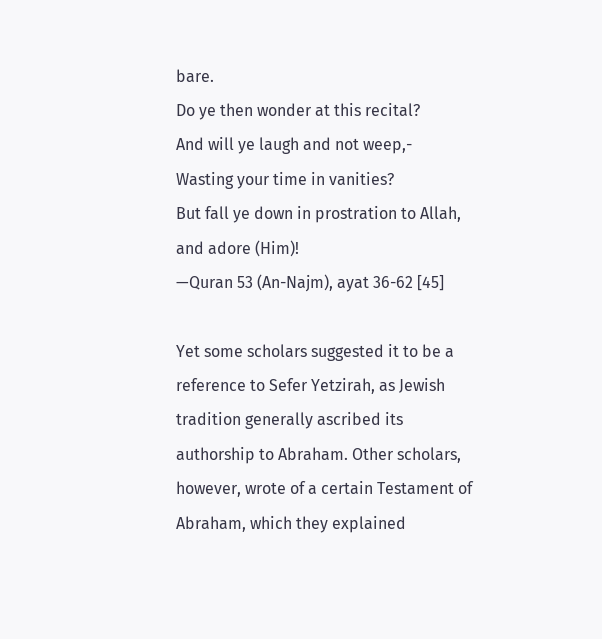bare.
Do ye then wonder at this recital?
And will ye laugh and not weep,-
Wasting your time in vanities?
But fall ye down in prostration to Allah, and adore (Him)!
—Quran 53 (An-Najm), ayat 36-62 [45]

Yet some scholars suggested it to be a reference to Sefer Yetzirah, as Jewish tradition generally ascribed its authorship to Abraham. Other scholars, however, wrote of a certain Testament of Abraham, which they explained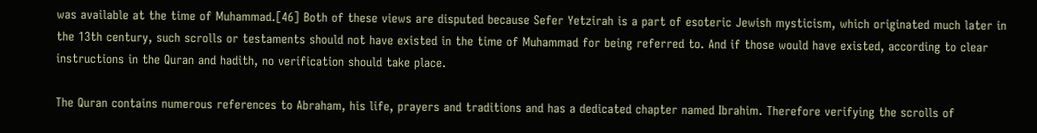was available at the time of Muhammad.[46] Both of these views are disputed because Sefer Yetzirah is a part of esoteric Jewish mysticism, which originated much later in the 13th century, such scrolls or testaments should not have existed in the time of Muhammad for being referred to. And if those would have existed, according to clear instructions in the Quran and hadith, no verification should take place.

The Quran contains numerous references to Abraham, his life, prayers and traditions and has a dedicated chapter named Ibrahim. Therefore verifying the scrolls of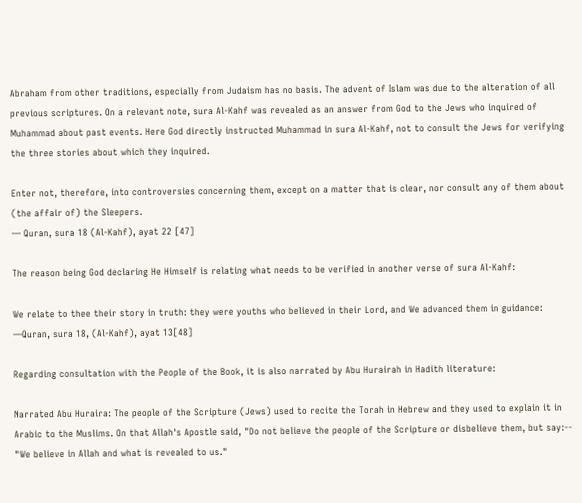Abraham from other traditions, especially from Judaism has no basis. The advent of Islam was due to the alteration of all previous scriptures. On a relevant note, sura Al-Kahf was revealed as an answer from God to the Jews who inquired of Muhammad about past events. Here God directly instructed Muhammad in sura Al-Kahf, not to consult the Jews for verifying the three stories about which they inquired.

Enter not, therefore, into controversies concerning them, except on a matter that is clear, nor consult any of them about (the affair of) the Sleepers.
— Quran, sura 18 (Al-Kahf), ayat 22 [47]

The reason being God declaring He Himself is relating what needs to be verified in another verse of sura Al-Kahf:

We relate to thee their story in truth: they were youths who believed in their Lord, and We advanced them in guidance:
—Quran, sura 18, (Al-Kahf), ayat 13[48]

Regarding consultation with the People of the Book, it is also narrated by Abu Hurairah in Hadith literature:

Narrated Abu Huraira: The people of the Scripture (Jews) used to recite the Torah in Hebrew and they used to explain it in Arabic to the Muslims. On that Allah's Apostle said, "Do not believe the people of the Scripture or disbelieve them, but say:-- "We believe in Allah and what is revealed to us."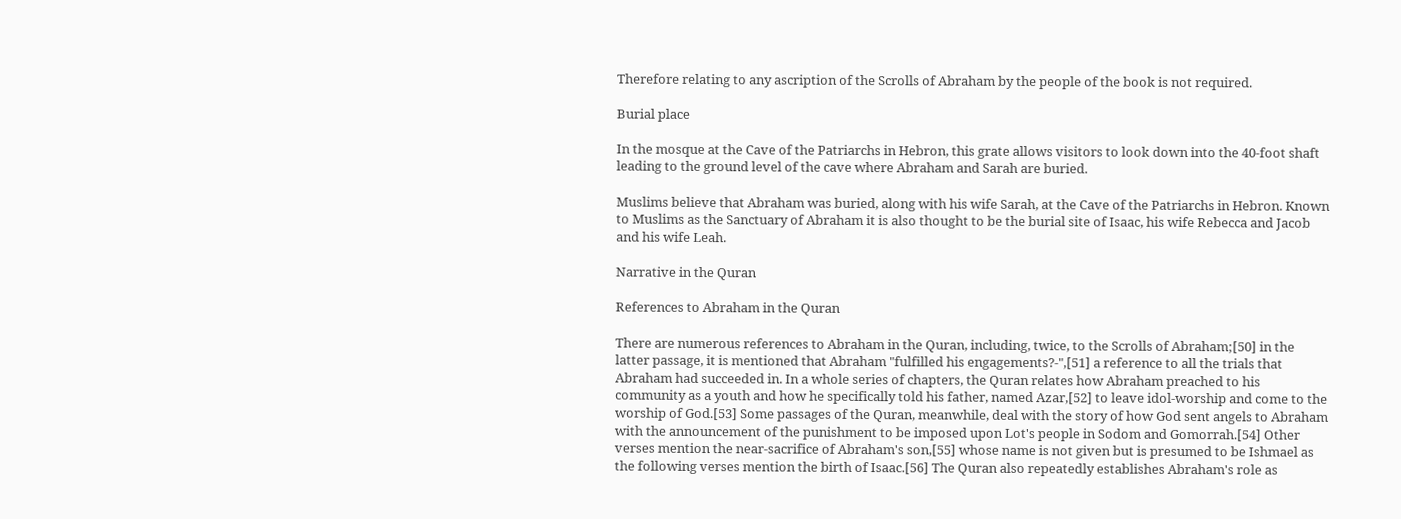Therefore relating to any ascription of the Scrolls of Abraham by the people of the book is not required.

Burial place

In the mosque at the Cave of the Patriarchs in Hebron, this grate allows visitors to look down into the 40-foot shaft leading to the ground level of the cave where Abraham and Sarah are buried.

Muslims believe that Abraham was buried, along with his wife Sarah, at the Cave of the Patriarchs in Hebron. Known to Muslims as the Sanctuary of Abraham it is also thought to be the burial site of Isaac, his wife Rebecca and Jacob and his wife Leah.

Narrative in the Quran

References to Abraham in the Quran

There are numerous references to Abraham in the Quran, including, twice, to the Scrolls of Abraham;[50] in the latter passage, it is mentioned that Abraham "fulfilled his engagements?-",[51] a reference to all the trials that Abraham had succeeded in. In a whole series of chapters, the Quran relates how Abraham preached to his community as a youth and how he specifically told his father, named Azar,[52] to leave idol-worship and come to the worship of God.[53] Some passages of the Quran, meanwhile, deal with the story of how God sent angels to Abraham with the announcement of the punishment to be imposed upon Lot's people in Sodom and Gomorrah.[54] Other verses mention the near-sacrifice of Abraham's son,[55] whose name is not given but is presumed to be Ishmael as the following verses mention the birth of Isaac.[56] The Quran also repeatedly establishes Abraham's role as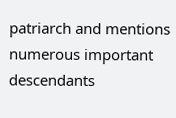patriarch and mentions numerous important descendants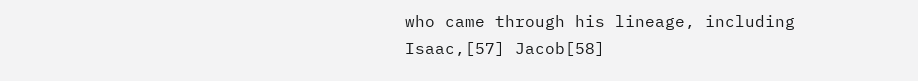who came through his lineage, including Isaac,[57] Jacob[58]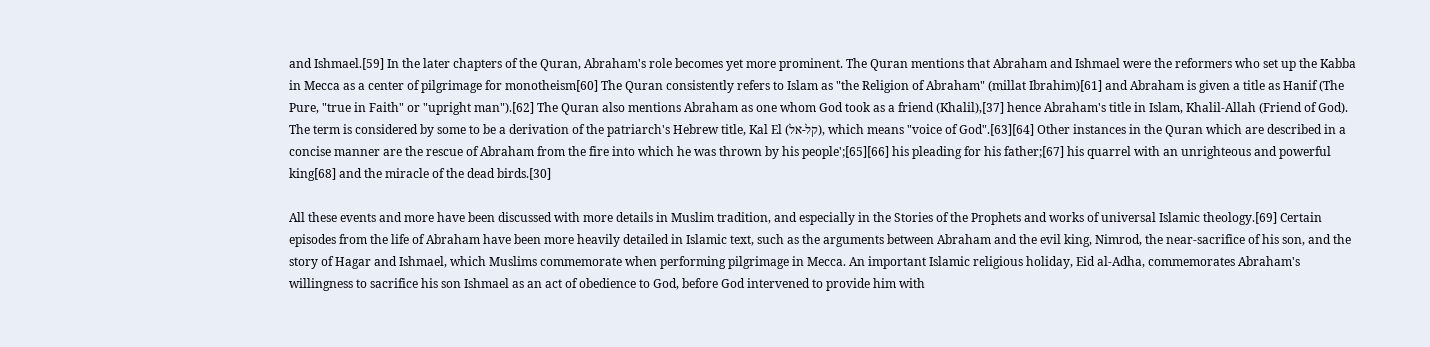and Ishmael.[59] In the later chapters of the Quran, Abraham's role becomes yet more prominent. The Quran mentions that Abraham and Ishmael were the reformers who set up the Kabba in Mecca as a center of pilgrimage for monotheism[60] The Quran consistently refers to Islam as "the Religion of Abraham" (millat Ibrahim)[61] and Abraham is given a title as Hanif (The Pure, "true in Faith" or "upright man").[62] The Quran also mentions Abraham as one whom God took as a friend (Khalil),[37] hence Abraham's title in Islam, Khalil-Allah (Friend of God). The term is considered by some to be a derivation of the patriarch's Hebrew title, Kal El (קל-אל), which means "voice of God".[63][64] Other instances in the Quran which are described in a concise manner are the rescue of Abraham from the fire into which he was thrown by his people';[65][66] his pleading for his father;[67] his quarrel with an unrighteous and powerful king[68] and the miracle of the dead birds.[30]

All these events and more have been discussed with more details in Muslim tradition, and especially in the Stories of the Prophets and works of universal Islamic theology.[69] Certain episodes from the life of Abraham have been more heavily detailed in Islamic text, such as the arguments between Abraham and the evil king, Nimrod, the near-sacrifice of his son, and the story of Hagar and Ishmael, which Muslims commemorate when performing pilgrimage in Mecca. An important Islamic religious holiday, Eid al-Adha, commemorates Abraham's willingness to sacrifice his son Ishmael as an act of obedience to God, before God intervened to provide him with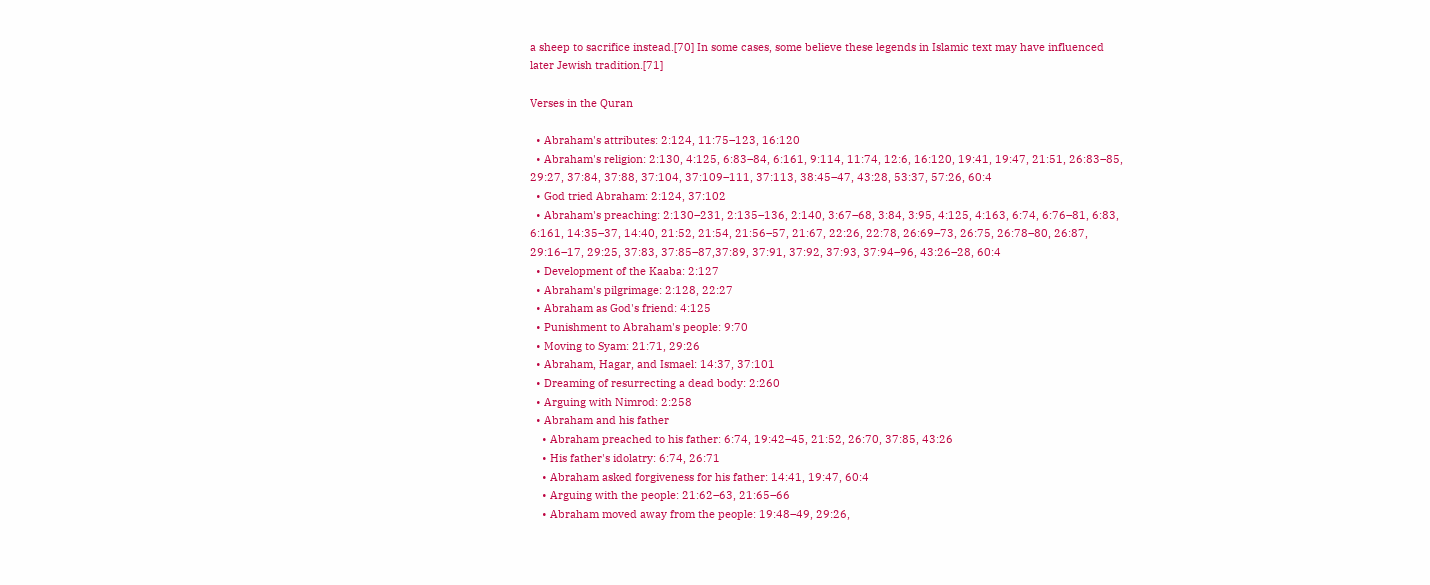a sheep to sacrifice instead.[70] In some cases, some believe these legends in Islamic text may have influenced later Jewish tradition.[71]

Verses in the Quran

  • Abraham's attributes: 2:124, 11:75–123, 16:120
  • Abraham's religion: 2:130, 4:125, 6:83–84, 6:161, 9:114, 11:74, 12:6, 16:120, 19:41, 19:47, 21:51, 26:83–85, 29:27, 37:84, 37:88, 37:104, 37:109–111, 37:113, 38:45–47, 43:28, 53:37, 57:26, 60:4
  • God tried Abraham: 2:124, 37:102
  • Abraham's preaching: 2:130–231, 2:135–136, 2:140, 3:67–68, 3:84, 3:95, 4:125, 4:163, 6:74, 6:76–81, 6:83, 6:161, 14:35–37, 14:40, 21:52, 21:54, 21:56–57, 21:67, 22:26, 22:78, 26:69–73, 26:75, 26:78–80, 26:87, 29:16–17, 29:25, 37:83, 37:85–87,37:89, 37:91, 37:92, 37:93, 37:94–96, 43:26–28, 60:4
  • Development of the Kaaba: 2:127
  • Abraham's pilgrimage: 2:128, 22:27
  • Abraham as God's friend: 4:125
  • Punishment to Abraham's people: 9:70
  • Moving to Syam: 21:71, 29:26
  • Abraham, Hagar, and Ismael: 14:37, 37:101
  • Dreaming of resurrecting a dead body: 2:260
  • Arguing with Nimrod: 2:258
  • Abraham and his father
    • Abraham preached to his father: 6:74, 19:42–45, 21:52, 26:70, 37:85, 43:26
    • His father's idolatry: 6:74, 26:71
    • Abraham asked forgiveness for his father: 14:41, 19:47, 60:4
    • Arguing with the people: 21:62–63, 21:65–66
    • Abraham moved away from the people: 19:48–49, 29:26,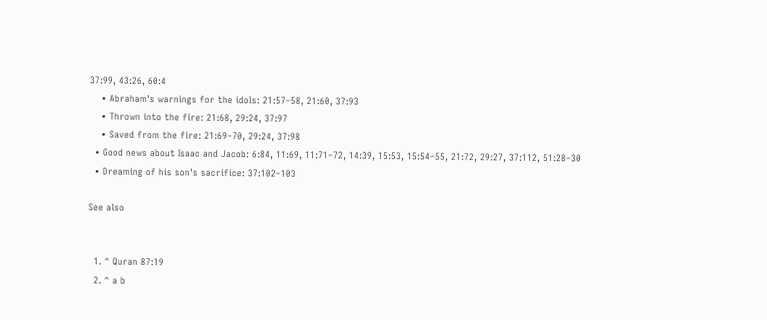37:99, 43:26, 60:4
    • Abraham's warnings for the idols: 21:57–58, 21:60, 37:93
    • Thrown into the fire: 21:68, 29:24, 37:97
    • Saved from the fire: 21:69–70, 29:24, 37:98
  • Good news about Isaac and Jacob: 6:84, 11:69, 11:71–72, 14:39, 15:53, 15:54–55, 21:72, 29:27, 37:112, 51:28–30
  • Dreaming of his son's sacrifice: 37:102–103

See also


  1. ^ Quran 87:19
  2. ^ a b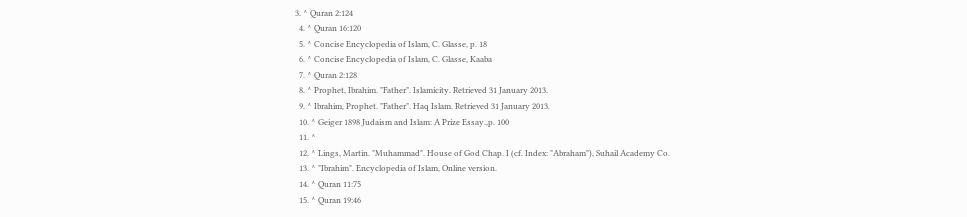3. ^ Quran 2:124
  4. ^ Quran 16:120
  5. ^ Concise Encyclopedia of Islam, C. Glasse, p. 18
  6. ^ Concise Encyclopedia of Islam, C. Glasse, Kaaba
  7. ^ Quran 2:128
  8. ^ Prophet, Ibrahim. "Father". Islamicity. Retrieved 31 January 2013.
  9. ^ Ibrahim, Prophet. "Father". Haq Islam. Retrieved 31 January 2013.
  10. ^ Geiger 1898 Judaism and Islam: A Prize Essay.,p. 100
  11. ^
  12. ^ Lings, Martin. "Muhammad". House of God Chap. I (cf. Index: "Abraham"), Suhail Academy Co.
  13. ^ "Ibrahim". Encyclopedia of Islam, Online version.
  14. ^ Quran 11:75
  15. ^ Quran 19:46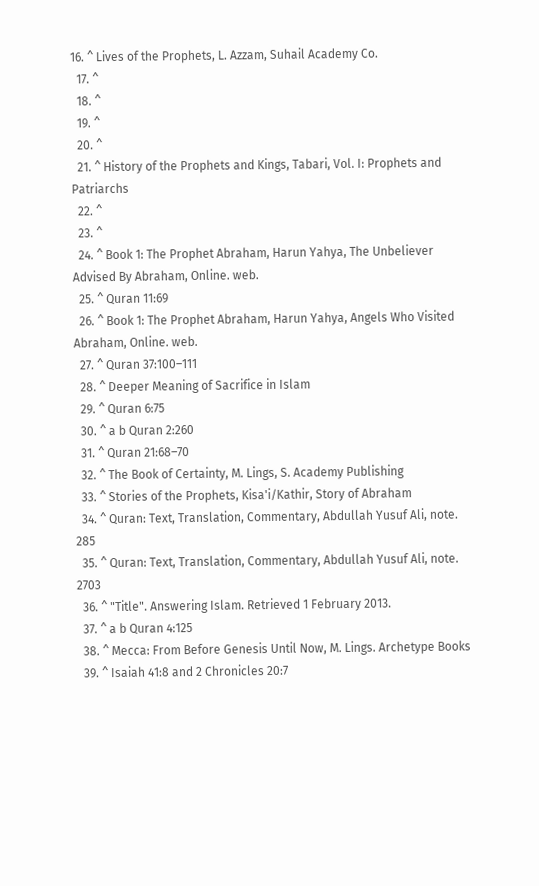16. ^ Lives of the Prophets, L. Azzam, Suhail Academy Co.
  17. ^
  18. ^
  19. ^
  20. ^
  21. ^ History of the Prophets and Kings, Tabari, Vol. I: Prophets and Patriarchs
  22. ^
  23. ^
  24. ^ Book 1: The Prophet Abraham, Harun Yahya, The Unbeliever Advised By Abraham, Online. web.
  25. ^ Quran 11:69
  26. ^ Book 1: The Prophet Abraham, Harun Yahya, Angels Who Visited Abraham, Online. web.
  27. ^ Quran 37:100–111
  28. ^ Deeper Meaning of Sacrifice in Islam
  29. ^ Quran 6:75
  30. ^ a b Quran 2:260
  31. ^ Quran 21:68–70
  32. ^ The Book of Certainty, M. Lings, S. Academy Publishing
  33. ^ Stories of the Prophets, Kisa'i/Kathir, Story of Abraham
  34. ^ Quran: Text, Translation, Commentary, Abdullah Yusuf Ali, note. 285
  35. ^ Quran: Text, Translation, Commentary, Abdullah Yusuf Ali, note. 2703
  36. ^ "Title". Answering Islam. Retrieved 1 February 2013.
  37. ^ a b Quran 4:125
  38. ^ Mecca: From Before Genesis Until Now, M. Lings. Archetype Books
  39. ^ Isaiah 41:8 and 2 Chronicles 20:7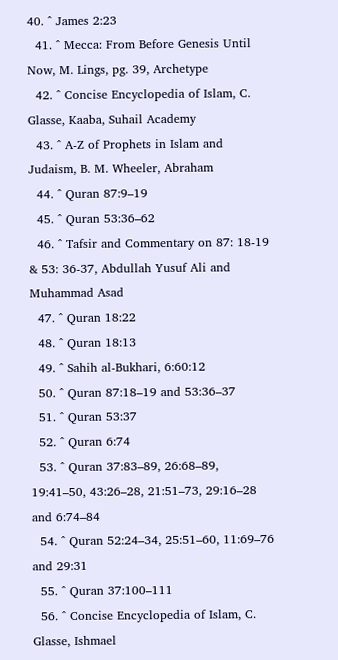40. ^ James 2:23
  41. ^ Mecca: From Before Genesis Until Now, M. Lings, pg. 39, Archetype
  42. ^ Concise Encyclopedia of Islam, C. Glasse, Kaaba, Suhail Academy
  43. ^ A-Z of Prophets in Islam and Judaism, B. M. Wheeler, Abraham
  44. ^ Quran 87:9–19
  45. ^ Quran 53:36–62
  46. ^ Tafsir and Commentary on 87: 18-19 & 53: 36-37, Abdullah Yusuf Ali and Muhammad Asad
  47. ^ Quran 18:22
  48. ^ Quran 18:13
  49. ^ Sahih al-Bukhari, 6:60:12
  50. ^ Quran 87:18–19 and 53:36–37
  51. ^ Quran 53:37
  52. ^ Quran 6:74
  53. ^ Quran 37:83–89, 26:68–89, 19:41–50, 43:26–28, 21:51–73, 29:16–28 and 6:74–84
  54. ^ Quran 52:24–34, 25:51–60, 11:69–76 and 29:31
  55. ^ Quran 37:100–111
  56. ^ Concise Encyclopedia of Islam, C. Glasse, Ishmael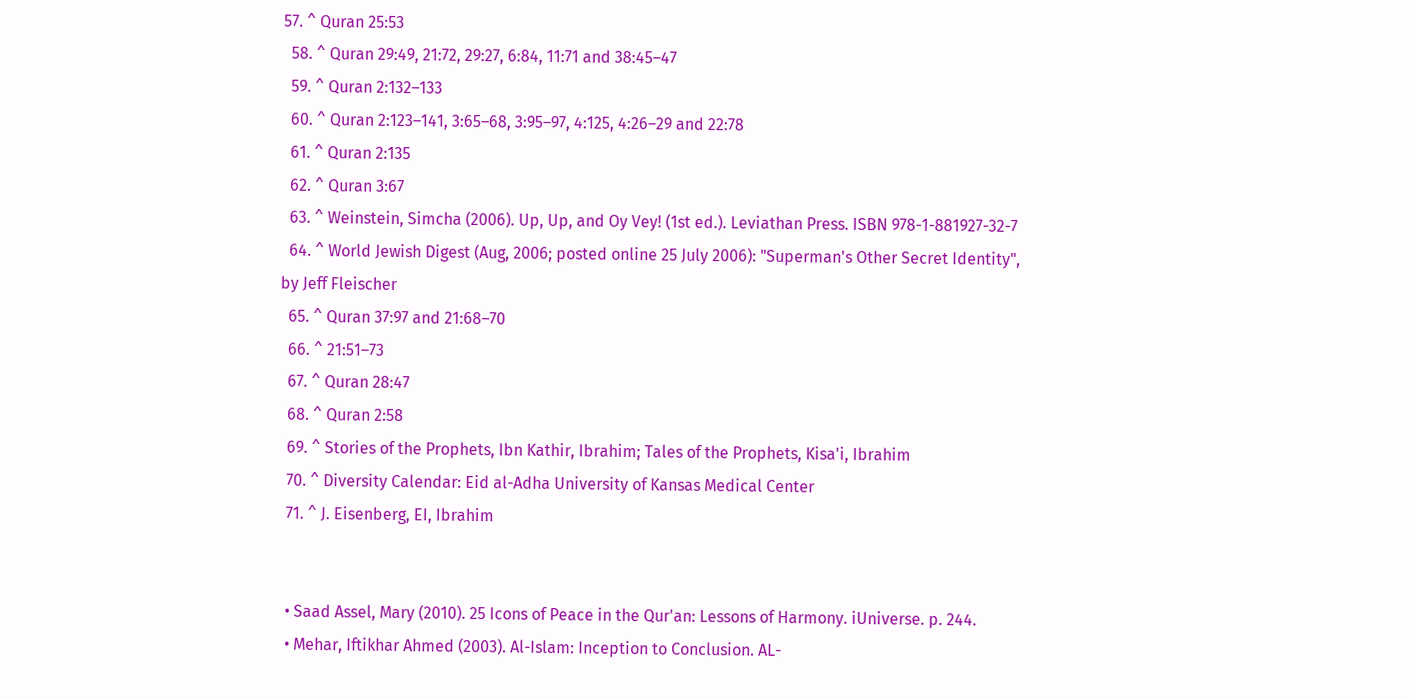57. ^ Quran 25:53
  58. ^ Quran 29:49, 21:72, 29:27, 6:84, 11:71 and 38:45–47
  59. ^ Quran 2:132–133
  60. ^ Quran 2:123–141, 3:65–68, 3:95–97, 4:125, 4:26–29 and 22:78
  61. ^ Quran 2:135
  62. ^ Quran 3:67
  63. ^ Weinstein, Simcha (2006). Up, Up, and Oy Vey! (1st ed.). Leviathan Press. ISBN 978-1-881927-32-7
  64. ^ World Jewish Digest (Aug, 2006; posted online 25 July 2006): "Superman's Other Secret Identity", by Jeff Fleischer
  65. ^ Quran 37:97 and 21:68–70
  66. ^ 21:51–73
  67. ^ Quran 28:47
  68. ^ Quran 2:58
  69. ^ Stories of the Prophets, Ibn Kathir, Ibrahim; Tales of the Prophets, Kisa'i, Ibrahim
  70. ^ Diversity Calendar: Eid al-Adha University of Kansas Medical Center
  71. ^ J. Eisenberg, EI, Ibrahim


  • Saad Assel, Mary (2010). 25 Icons of Peace in the Qur'an: Lessons of Harmony. iUniverse. p. 244.
  • Mehar, Iftikhar Ahmed (2003). Al-Islam: Inception to Conclusion. AL-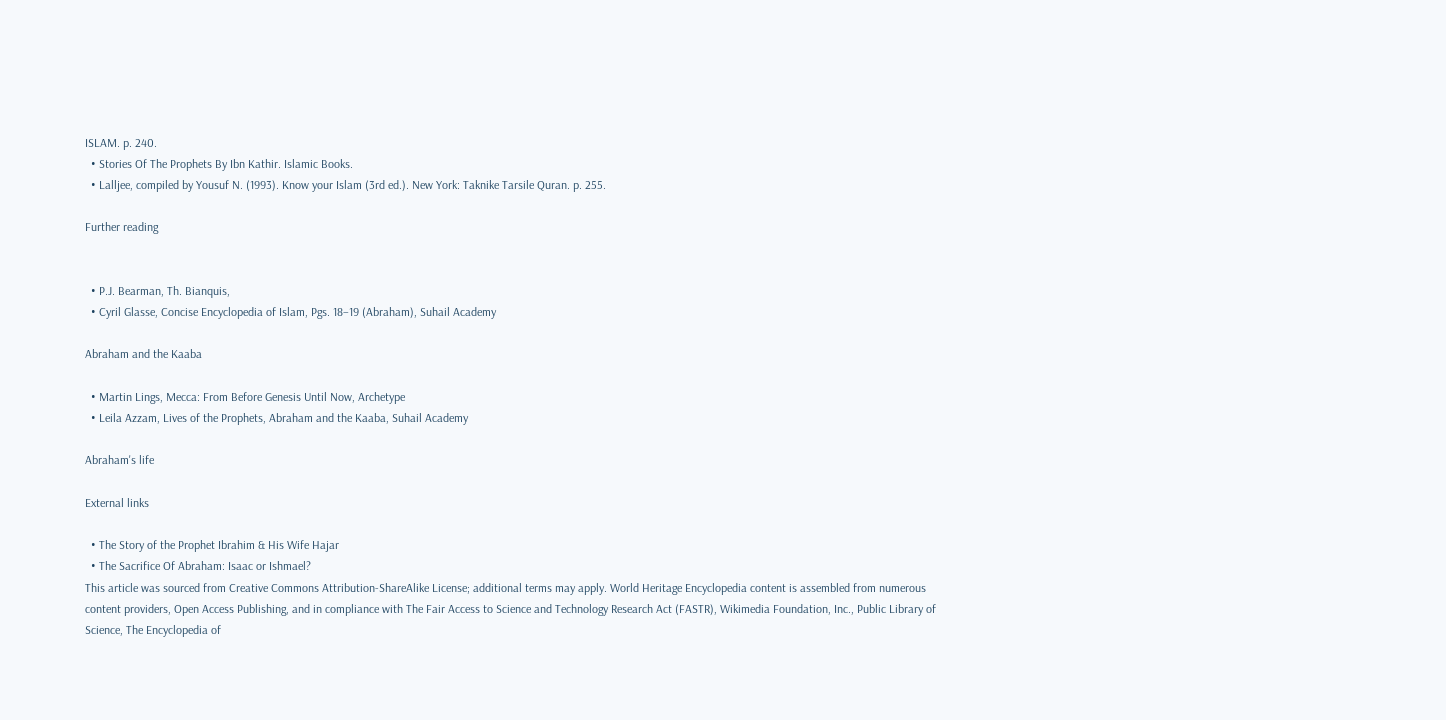ISLAM. p. 240.
  • Stories Of The Prophets By Ibn Kathir. Islamic Books.
  • Lalljee, compiled by Yousuf N. (1993). Know your Islam (3rd ed.). New York: Taknike Tarsile Quran. p. 255.

Further reading


  • P.J. Bearman, Th. Bianquis,
  • Cyril Glasse, Concise Encyclopedia of Islam, Pgs. 18–19 (Abraham), Suhail Academy

Abraham and the Kaaba

  • Martin Lings, Mecca: From Before Genesis Until Now, Archetype
  • Leila Azzam, Lives of the Prophets, Abraham and the Kaaba, Suhail Academy

Abraham's life

External links

  • The Story of the Prophet Ibrahim & His Wife Hajar
  • The Sacrifice Of Abraham: Isaac or Ishmael?
This article was sourced from Creative Commons Attribution-ShareAlike License; additional terms may apply. World Heritage Encyclopedia content is assembled from numerous content providers, Open Access Publishing, and in compliance with The Fair Access to Science and Technology Research Act (FASTR), Wikimedia Foundation, Inc., Public Library of Science, The Encyclopedia of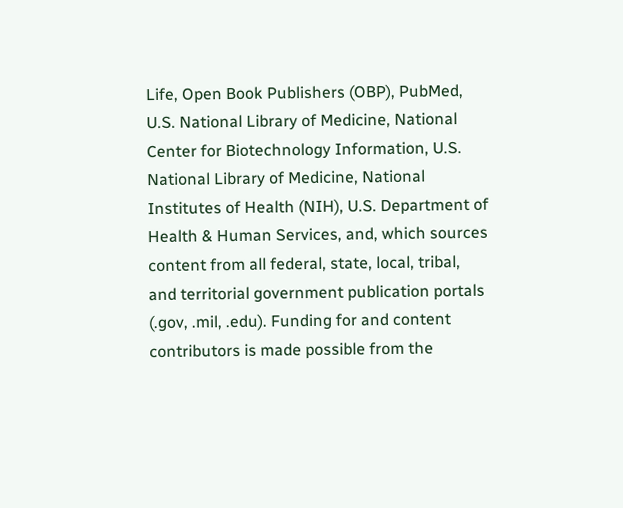Life, Open Book Publishers (OBP), PubMed, U.S. National Library of Medicine, National Center for Biotechnology Information, U.S. National Library of Medicine, National Institutes of Health (NIH), U.S. Department of Health & Human Services, and, which sources content from all federal, state, local, tribal, and territorial government publication portals (.gov, .mil, .edu). Funding for and content contributors is made possible from the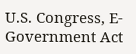U.S. Congress, E-Government Act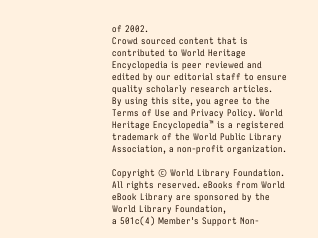of 2002.
Crowd sourced content that is contributed to World Heritage Encyclopedia is peer reviewed and edited by our editorial staff to ensure quality scholarly research articles.
By using this site, you agree to the Terms of Use and Privacy Policy. World Heritage Encyclopedia™ is a registered trademark of the World Public Library Association, a non-profit organization.

Copyright © World Library Foundation. All rights reserved. eBooks from World eBook Library are sponsored by the World Library Foundation,
a 501c(4) Member's Support Non-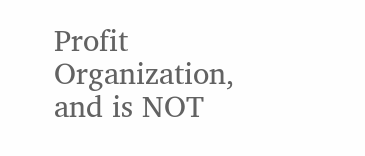Profit Organization, and is NOT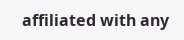affiliated with any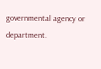governmental agency or department.